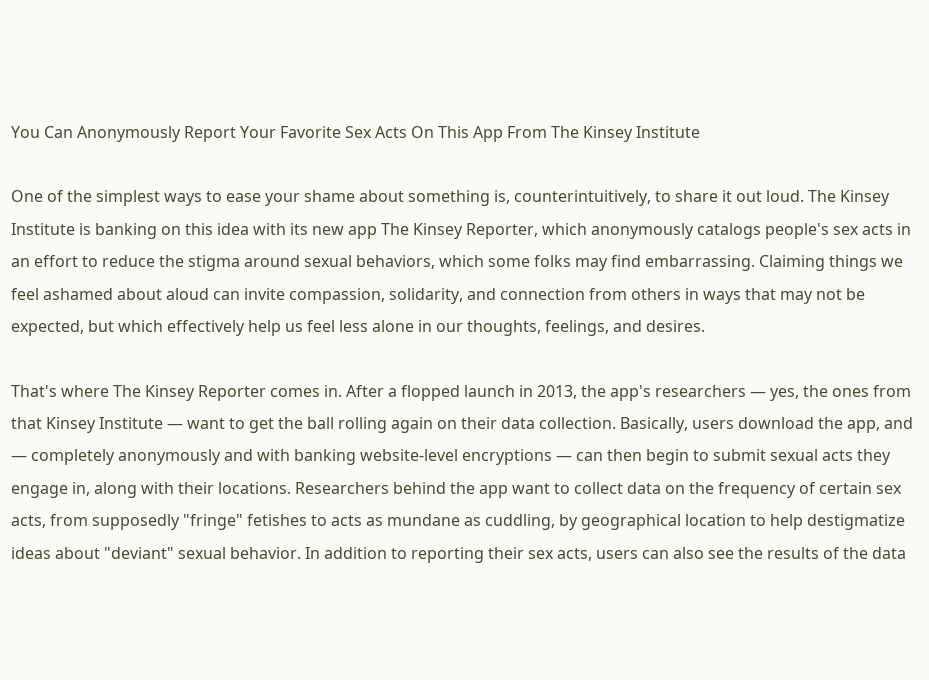You Can Anonymously Report Your Favorite Sex Acts On This App From The Kinsey Institute

One of the simplest ways to ease your shame about something is, counterintuitively, to share it out loud. The Kinsey Institute is banking on this idea with its new app The Kinsey Reporter, which anonymously catalogs people's sex acts in an effort to reduce the stigma around sexual behaviors, which some folks may find embarrassing. Claiming things we feel ashamed about aloud can invite compassion, solidarity, and connection from others in ways that may not be expected, but which effectively help us feel less alone in our thoughts, feelings, and desires.

That's where The Kinsey Reporter comes in. After a flopped launch in 2013, the app's researchers — yes, the ones from that Kinsey Institute — want to get the ball rolling again on their data collection. Basically, users download the app, and — completely anonymously and with banking website-level encryptions — can then begin to submit sexual acts they engage in, along with their locations. Researchers behind the app want to collect data on the frequency of certain sex acts, from supposedly "fringe" fetishes to acts as mundane as cuddling, by geographical location to help destigmatize ideas about "deviant" sexual behavior. In addition to reporting their sex acts, users can also see the results of the data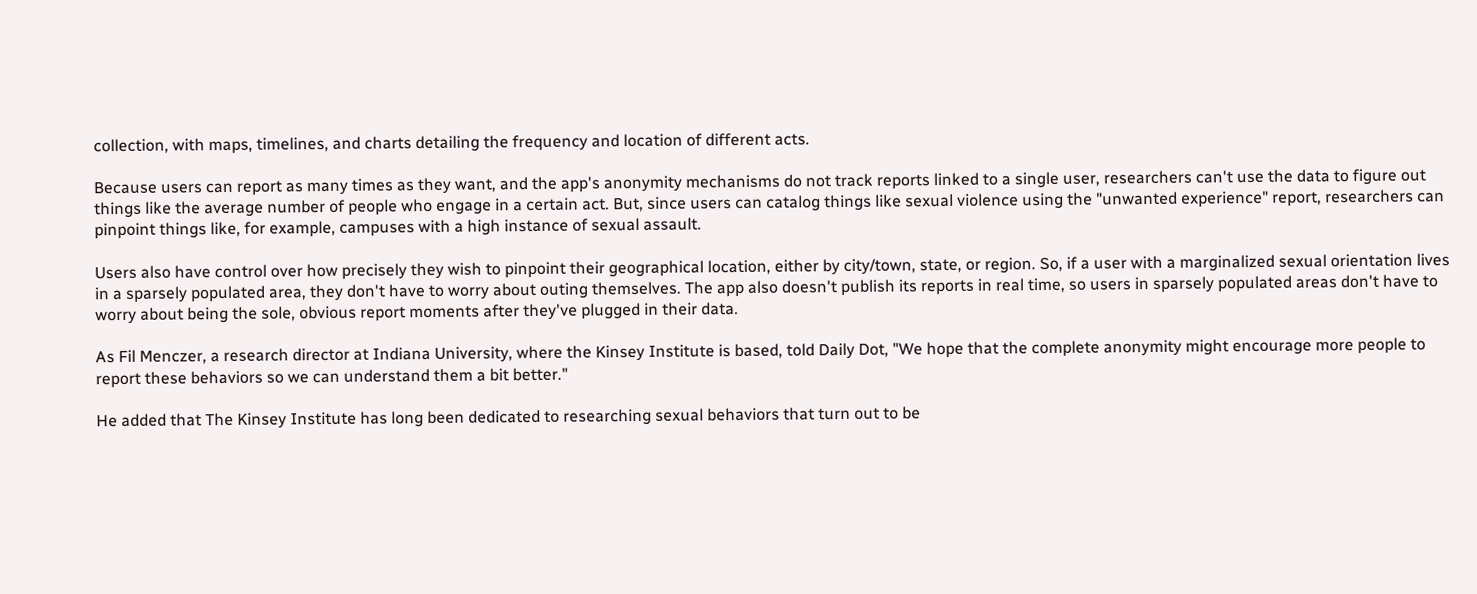collection, with maps, timelines, and charts detailing the frequency and location of different acts.

Because users can report as many times as they want, and the app's anonymity mechanisms do not track reports linked to a single user, researchers can't use the data to figure out things like the average number of people who engage in a certain act. But, since users can catalog things like sexual violence using the "unwanted experience" report, researchers can pinpoint things like, for example, campuses with a high instance of sexual assault.

Users also have control over how precisely they wish to pinpoint their geographical location, either by city/town, state, or region. So, if a user with a marginalized sexual orientation lives in a sparsely populated area, they don't have to worry about outing themselves. The app also doesn't publish its reports in real time, so users in sparsely populated areas don't have to worry about being the sole, obvious report moments after they've plugged in their data.

As Fil Menczer, a research director at Indiana University, where the Kinsey Institute is based, told Daily Dot, "We hope that the complete anonymity might encourage more people to report these behaviors so we can understand them a bit better."

He added that The Kinsey Institute has long been dedicated to researching sexual behaviors that turn out to be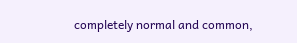completely normal and common,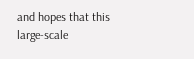and hopes that this large-scale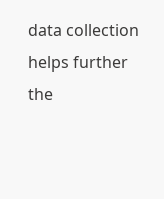data collection helps further the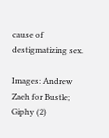cause of destigmatizing sex.

Images: Andrew Zaeh for Bustle; Giphy (2)